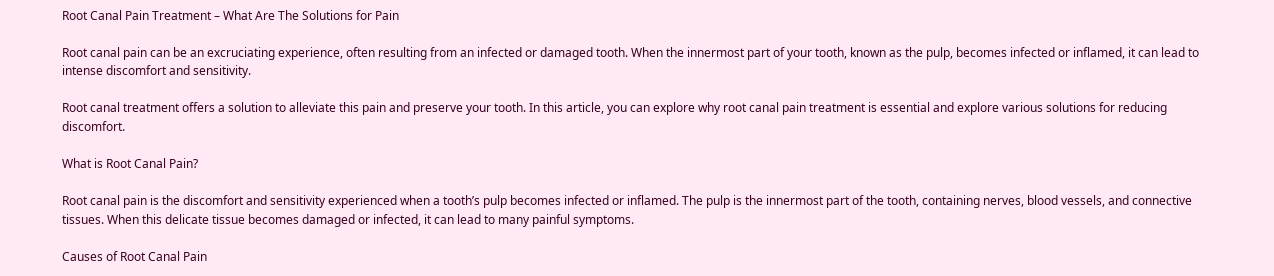Root Canal Pain Treatment – What Are The Solutions for Pain

Root canal pain can be an excruciating experience, often resulting from an infected or damaged tooth. When the innermost part of your tooth, known as the pulp, becomes infected or inflamed, it can lead to intense discomfort and sensitivity.

Root canal treatment offers a solution to alleviate this pain and preserve your tooth. In this article, you can explore why root canal pain treatment is essential and explore various solutions for reducing discomfort.

What is Root Canal Pain?

Root canal pain is the discomfort and sensitivity experienced when a tooth’s pulp becomes infected or inflamed. The pulp is the innermost part of the tooth, containing nerves, blood vessels, and connective tissues. When this delicate tissue becomes damaged or infected, it can lead to many painful symptoms.

Causes of Root Canal Pain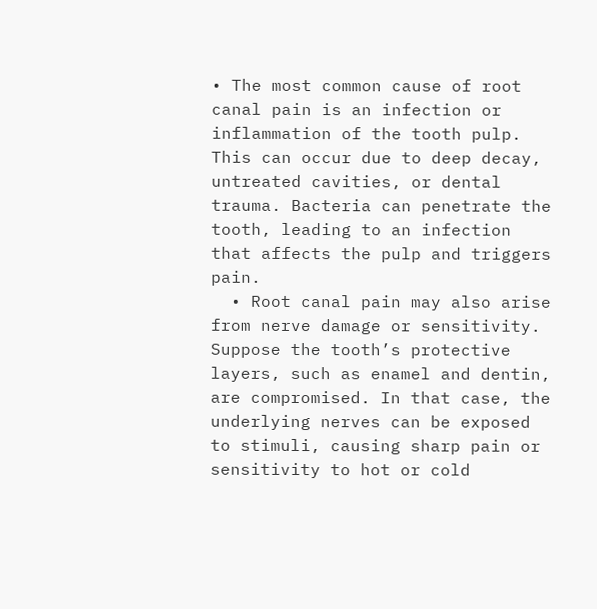• The most common cause of root canal pain is an infection or inflammation of the tooth pulp. This can occur due to deep decay, untreated cavities, or dental trauma. Bacteria can penetrate the tooth, leading to an infection that affects the pulp and triggers pain.
  • Root canal pain may also arise from nerve damage or sensitivity. Suppose the tooth’s protective layers, such as enamel and dentin, are compromised. In that case, the underlying nerves can be exposed to stimuli, causing sharp pain or sensitivity to hot or cold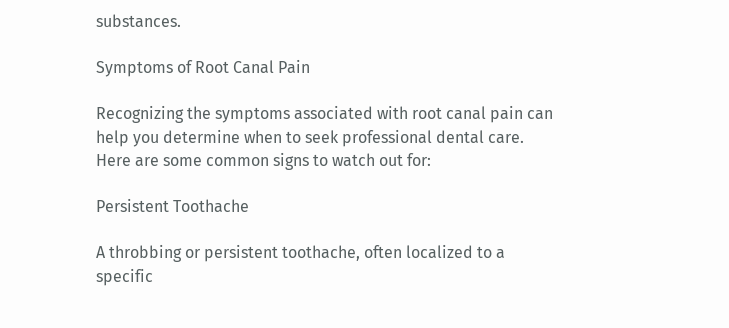substances.

Symptoms of Root Canal Pain

Recognizing the symptoms associated with root canal pain can help you determine when to seek professional dental care. Here are some common signs to watch out for:

Persistent Toothache

A throbbing or persistent toothache, often localized to a specific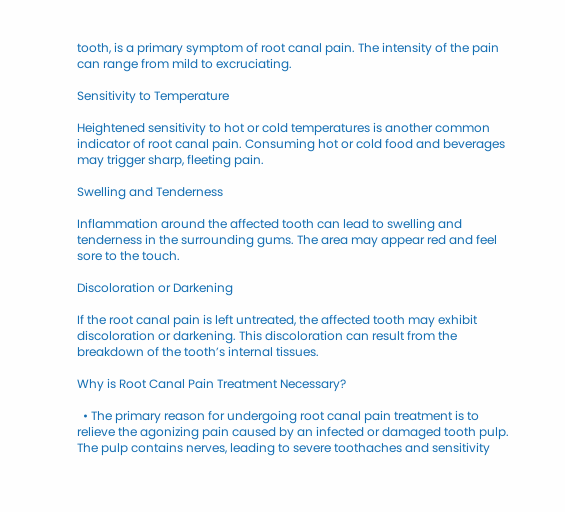tooth, is a primary symptom of root canal pain. The intensity of the pain can range from mild to excruciating.

Sensitivity to Temperature

Heightened sensitivity to hot or cold temperatures is another common indicator of root canal pain. Consuming hot or cold food and beverages may trigger sharp, fleeting pain.

Swelling and Tenderness

Inflammation around the affected tooth can lead to swelling and tenderness in the surrounding gums. The area may appear red and feel sore to the touch.

Discoloration or Darkening

If the root canal pain is left untreated, the affected tooth may exhibit discoloration or darkening. This discoloration can result from the breakdown of the tooth’s internal tissues.

Why is Root Canal Pain Treatment Necessary?

  • The primary reason for undergoing root canal pain treatment is to relieve the agonizing pain caused by an infected or damaged tooth pulp. The pulp contains nerves, leading to severe toothaches and sensitivity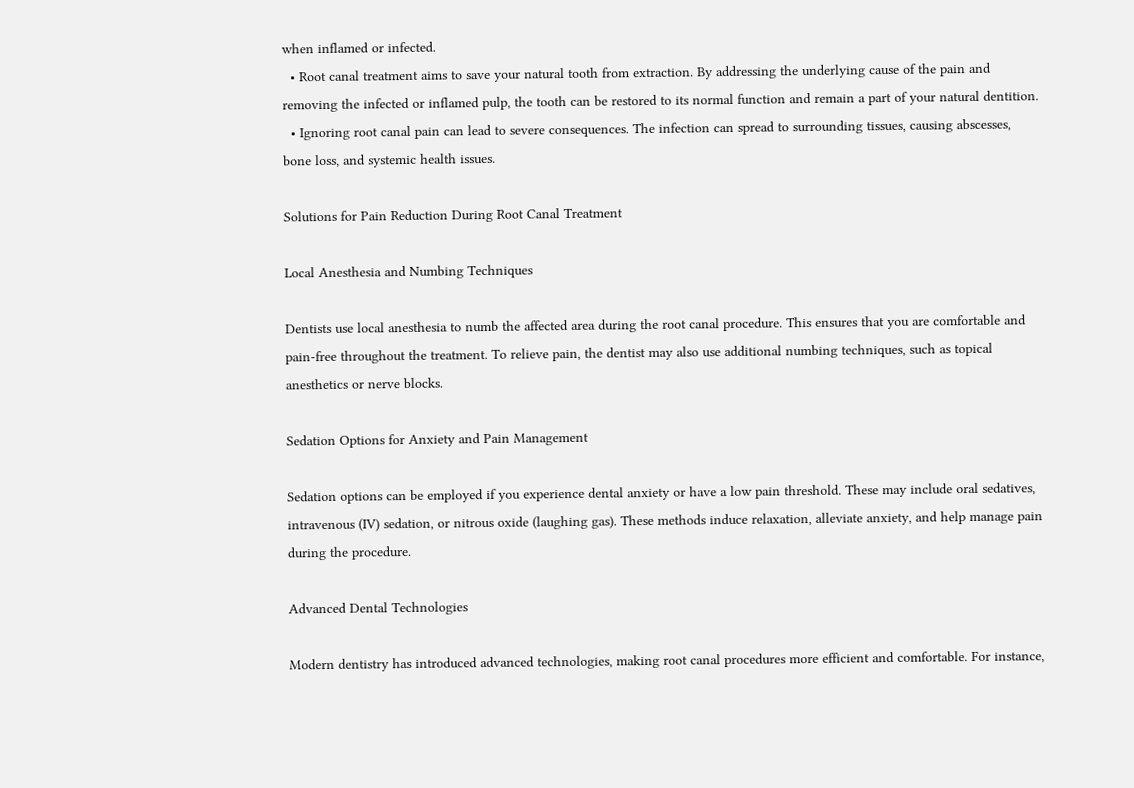when inflamed or infected.
  • Root canal treatment aims to save your natural tooth from extraction. By addressing the underlying cause of the pain and removing the infected or inflamed pulp, the tooth can be restored to its normal function and remain a part of your natural dentition.
  • Ignoring root canal pain can lead to severe consequences. The infection can spread to surrounding tissues, causing abscesses, bone loss, and systemic health issues.

Solutions for Pain Reduction During Root Canal Treatment

Local Anesthesia and Numbing Techniques

Dentists use local anesthesia to numb the affected area during the root canal procedure. This ensures that you are comfortable and pain-free throughout the treatment. To relieve pain, the dentist may also use additional numbing techniques, such as topical anesthetics or nerve blocks.

Sedation Options for Anxiety and Pain Management

Sedation options can be employed if you experience dental anxiety or have a low pain threshold. These may include oral sedatives, intravenous (IV) sedation, or nitrous oxide (laughing gas). These methods induce relaxation, alleviate anxiety, and help manage pain during the procedure.

Advanced Dental Technologies

Modern dentistry has introduced advanced technologies, making root canal procedures more efficient and comfortable. For instance,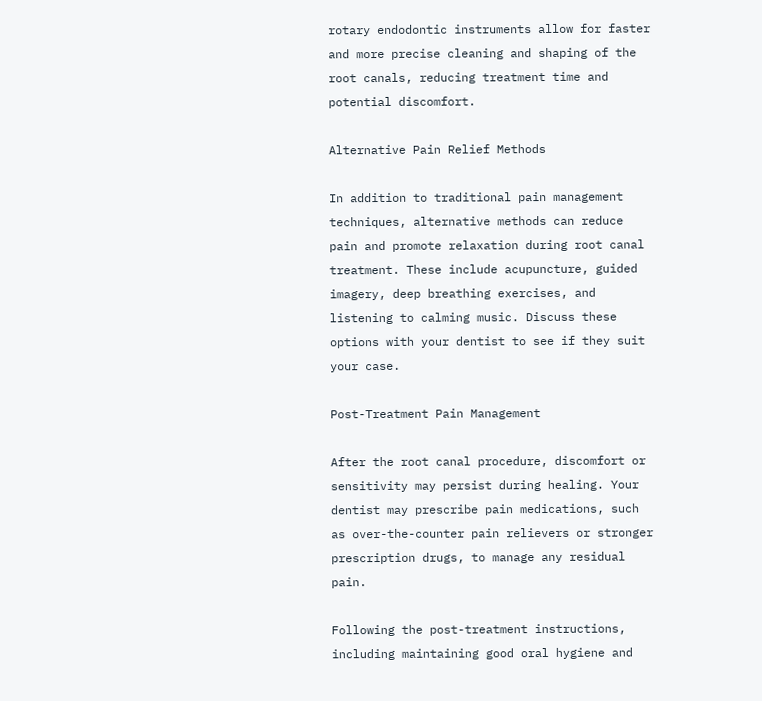rotary endodontic instruments allow for faster and more precise cleaning and shaping of the root canals, reducing treatment time and potential discomfort.

Alternative Pain Relief Methods

In addition to traditional pain management techniques, alternative methods can reduce pain and promote relaxation during root canal treatment. These include acupuncture, guided imagery, deep breathing exercises, and listening to calming music. Discuss these options with your dentist to see if they suit your case.

Post-Treatment Pain Management

After the root canal procedure, discomfort or sensitivity may persist during healing. Your dentist may prescribe pain medications, such as over-the-counter pain relievers or stronger prescription drugs, to manage any residual pain.

Following the post-treatment instructions, including maintaining good oral hygiene and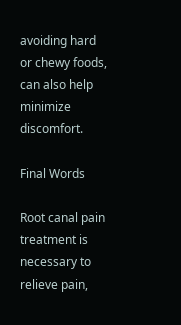avoiding hard or chewy foods, can also help minimize discomfort.

Final Words

Root canal pain treatment is necessary to relieve pain,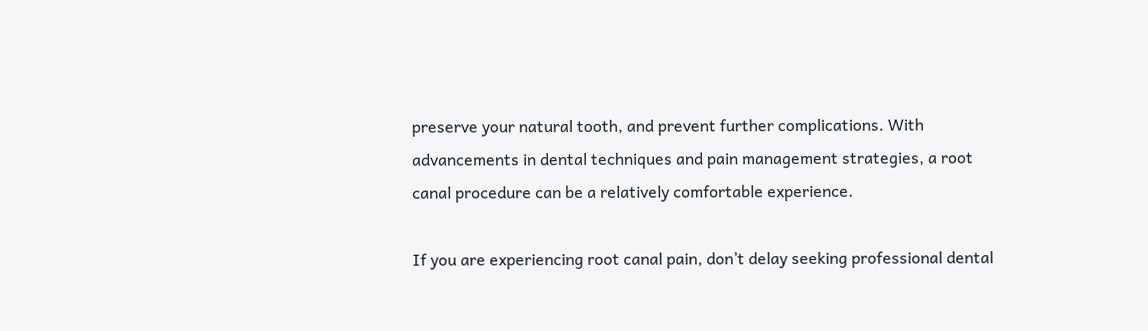preserve your natural tooth, and prevent further complications. With advancements in dental techniques and pain management strategies, a root canal procedure can be a relatively comfortable experience.

If you are experiencing root canal pain, don’t delay seeking professional dental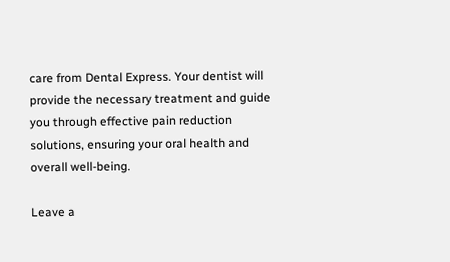care from Dental Express. Your dentist will provide the necessary treatment and guide you through effective pain reduction solutions, ensuring your oral health and overall well-being.

Leave a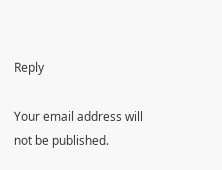Reply

Your email address will not be published.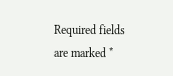Required fields are marked *